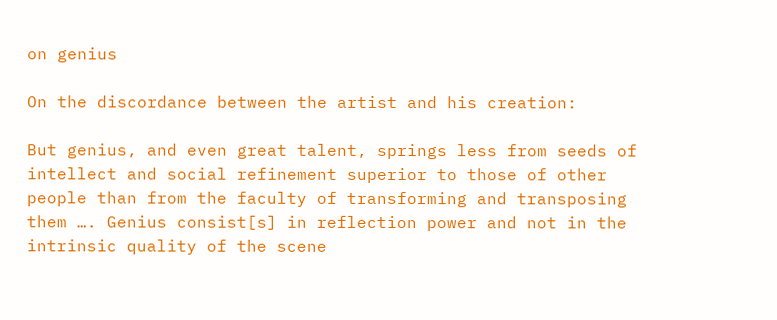on genius

On the discordance between the artist and his creation:

But genius, and even great talent, springs less from seeds of intellect and social refinement superior to those of other people than from the faculty of transforming and transposing them …. Genius consist[s] in reflection power and not in the intrinsic quality of the scene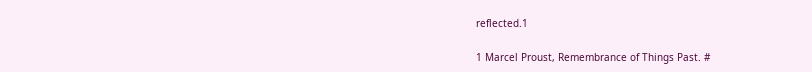reflected.1

1 Marcel Proust, Remembrance of Things Past. #